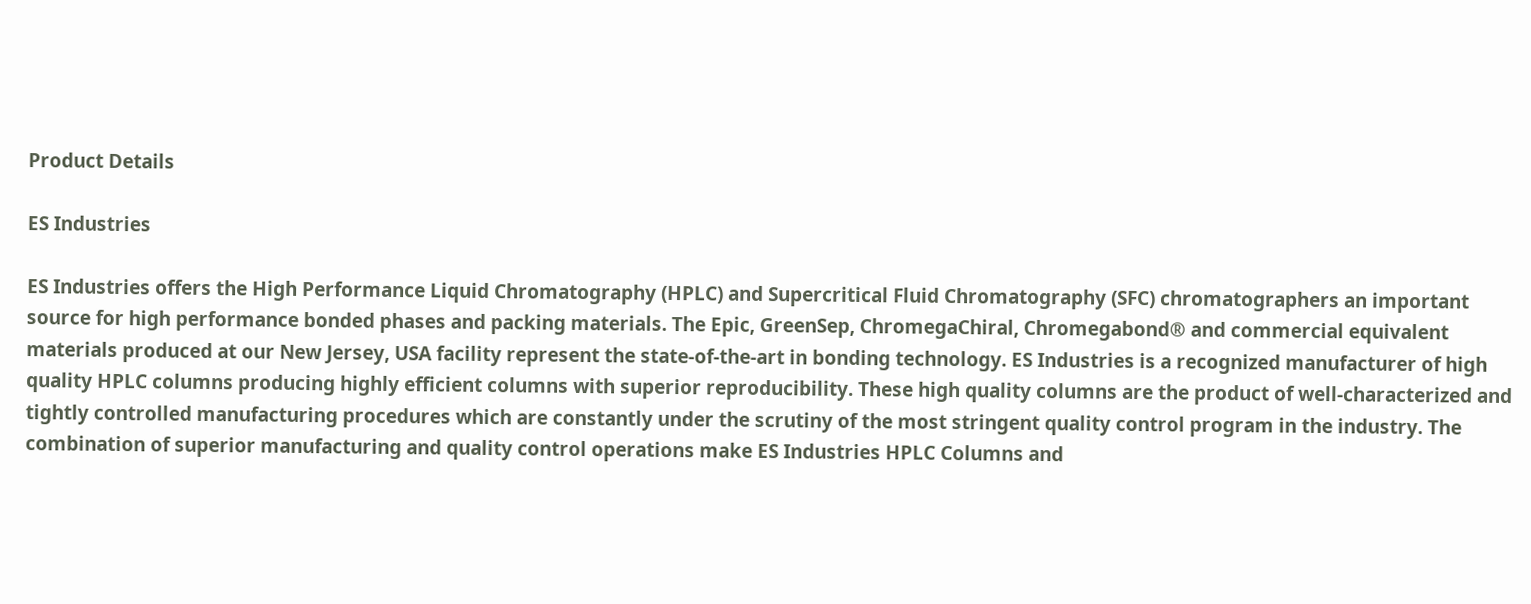Product Details

ES Industries

ES Industries offers the High Performance Liquid Chromatography (HPLC) and Supercritical Fluid Chromatography (SFC) chromatographers an important source for high performance bonded phases and packing materials. The Epic, GreenSep, ChromegaChiral, Chromegabond® and commercial equivalent materials produced at our New Jersey, USA facility represent the state-of-the-art in bonding technology. ES Industries is a recognized manufacturer of high quality HPLC columns producing highly efficient columns with superior reproducibility. These high quality columns are the product of well-characterized and tightly controlled manufacturing procedures which are constantly under the scrutiny of the most stringent quality control program in the industry. The combination of superior manufacturing and quality control operations make ES Industries HPLC Columns and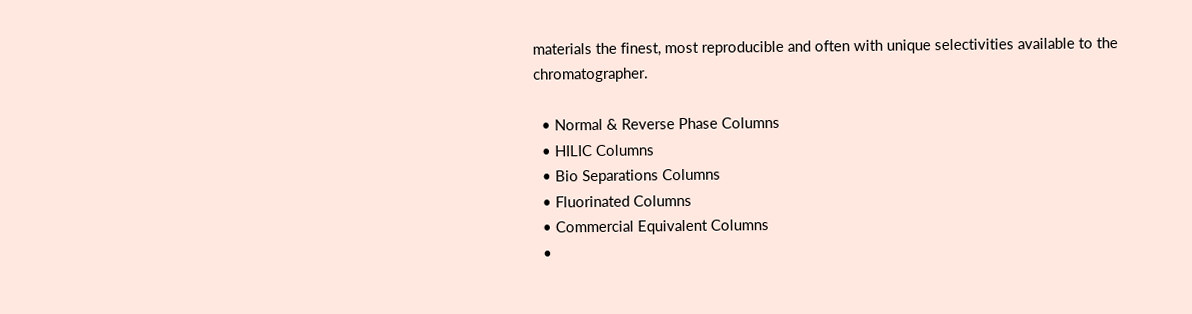materials the finest, most reproducible and often with unique selectivities available to the chromatographer.

  • Normal & Reverse Phase Columns
  • HILIC Columns
  • Bio Separations Columns
  • Fluorinated Columns
  • Commercial Equivalent Columns
  •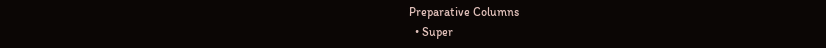Preparative Columns
  • Super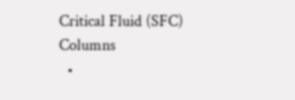Critical Fluid (SFC) Columns
  •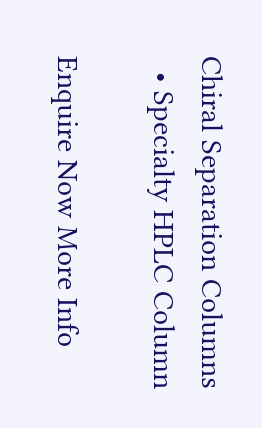Chiral Separation Columns
  • Specialty HPLC Column

Enquire Now More Info